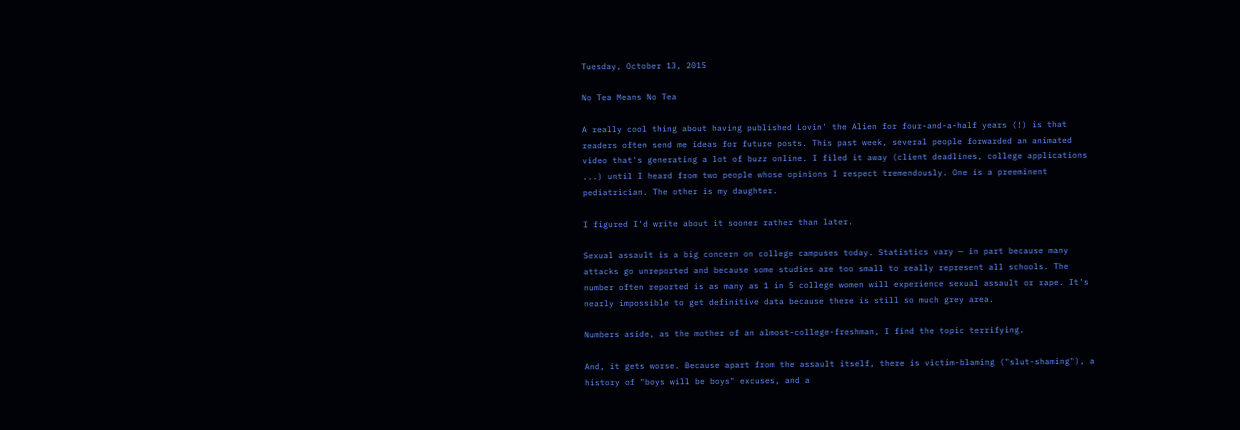Tuesday, October 13, 2015

No Tea Means No Tea

A really cool thing about having published Lovin' the Alien for four-and-a-half years (!) is that readers often send me ideas for future posts. This past week, several people forwarded an animated video that's generating a lot of buzz online. I filed it away (client deadlines, college applications ...) until I heard from two people whose opinions I respect tremendously. One is a preeminent pediatrician. The other is my daughter.

I figured I'd write about it sooner rather than later.

Sexual assault is a big concern on college campuses today. Statistics vary — in part because many attacks go unreported and because some studies are too small to really represent all schools. The number often reported is as many as 1 in 5 college women will experience sexual assault or rape. It's nearly impossible to get definitive data because there is still so much grey area.

Numbers aside, as the mother of an almost-college-freshman, I find the topic terrifying.

And, it gets worse. Because apart from the assault itself, there is victim-blaming ("slut-shaming"), a history of "boys will be boys" excuses, and a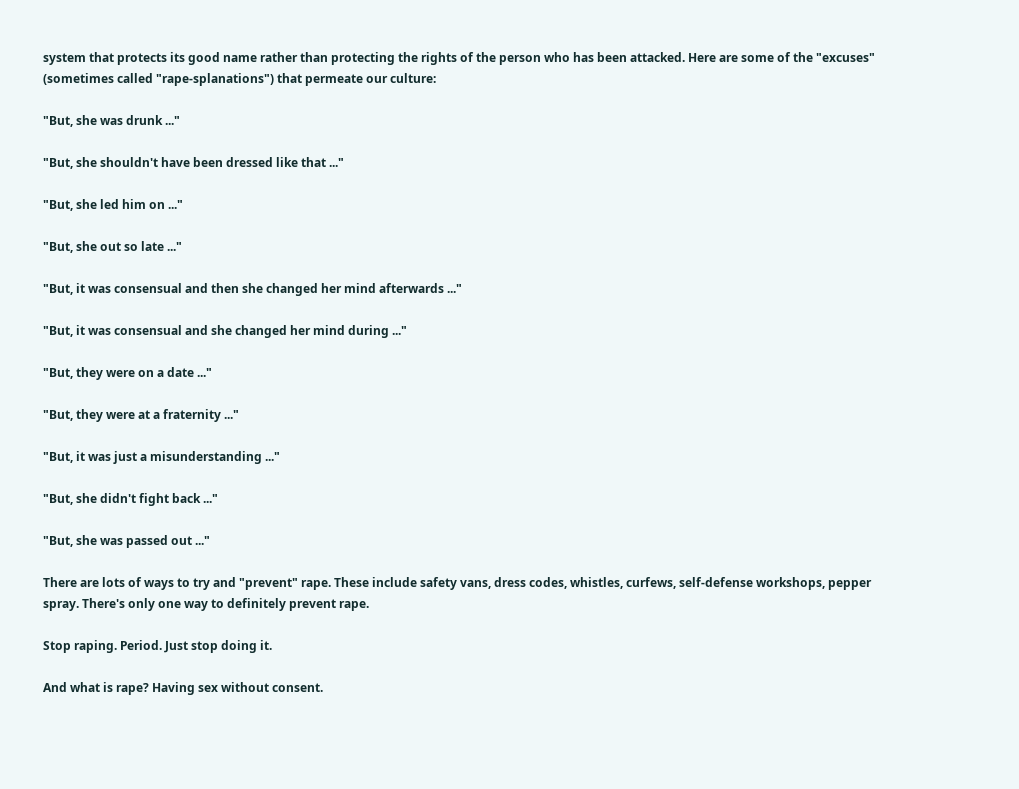system that protects its good name rather than protecting the rights of the person who has been attacked. Here are some of the "excuses" (sometimes called "rape-splanations") that permeate our culture:

"But, she was drunk ..."

"But, she shouldn't have been dressed like that ..."

"But, she led him on ..."

"But, she out so late ..."

"But, it was consensual and then she changed her mind afterwards ..."

"But, it was consensual and she changed her mind during ..."

"But, they were on a date ..."

"But, they were at a fraternity ..."

"But, it was just a misunderstanding ..."

"But, she didn't fight back ..."

"But, she was passed out ..."

There are lots of ways to try and "prevent" rape. These include safety vans, dress codes, whistles, curfews, self-defense workshops, pepper spray. There's only one way to definitely prevent rape.

Stop raping. Period. Just stop doing it.

And what is rape? Having sex without consent.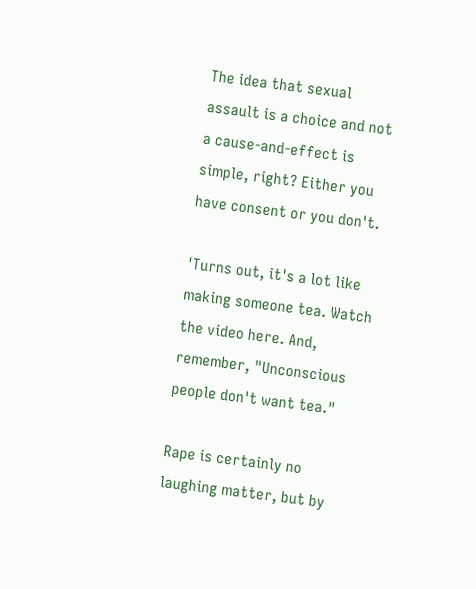The idea that sexual assault is a choice and not a cause-and-effect is simple, right? Either you have consent or you don't.

'Turns out, it's a lot like making someone tea. Watch the video here. And, remember, "Unconscious people don't want tea."

Rape is certainly no laughing matter, but by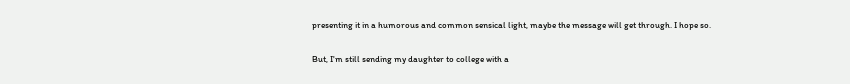presenting it in a humorous and common sensical light, maybe the message will get through. I hope so.

But, I'm still sending my daughter to college with a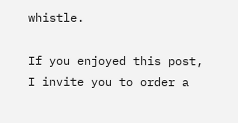whistle.

If you enjoyed this post, I invite you to order a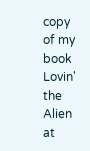copy of my book  Lovin' the Alien at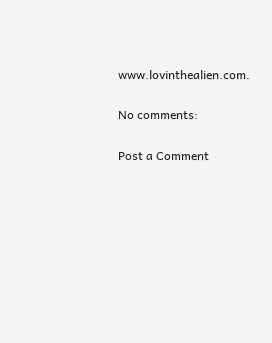www.lovinthealien.com.

No comments:

Post a Comment